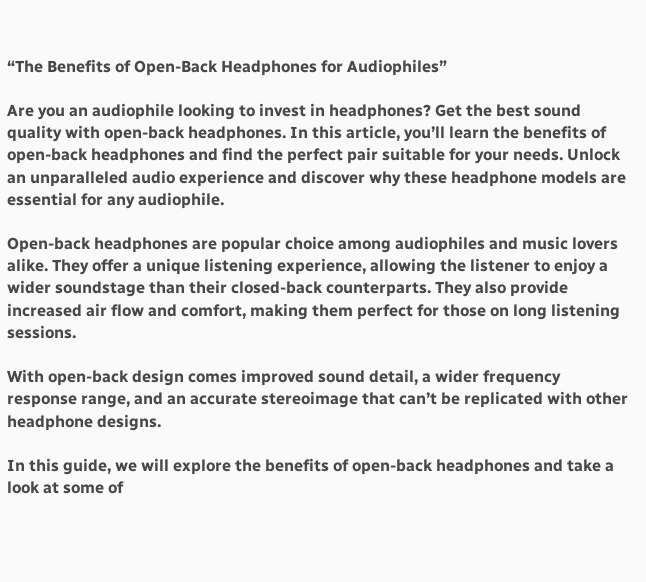“The Benefits of Open-Back Headphones for Audiophiles”

Are you an audiophile looking to invest in headphones? Get the best sound quality with open-back headphones. In this article, you’ll learn the benefits of open-back headphones and find the perfect pair suitable for your needs. Unlock an unparalleled audio experience and discover why these headphone models are essential for any audiophile.

Open-back headphones are popular choice among audiophiles and music lovers alike. They offer a unique listening experience, allowing the listener to enjoy a wider soundstage than their closed-back counterparts. They also provide increased air flow and comfort, making them perfect for those on long listening sessions.

With open-back design comes improved sound detail, a wider frequency response range, and an accurate stereoimage that can’t be replicated with other headphone designs.

In this guide, we will explore the benefits of open-back headphones and take a look at some of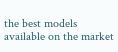the best models available on the market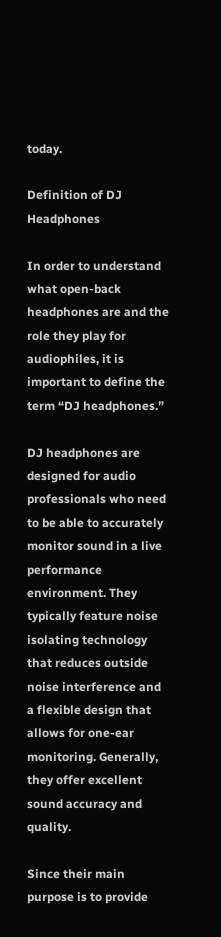today.

Definition of DJ Headphones

In order to understand what open-back headphones are and the role they play for audiophiles, it is important to define the term “DJ headphones.”

DJ headphones are designed for audio professionals who need to be able to accurately monitor sound in a live performance environment. They typically feature noise isolating technology that reduces outside noise interference and a flexible design that allows for one-ear monitoring. Generally, they offer excellent sound accuracy and quality.

Since their main purpose is to provide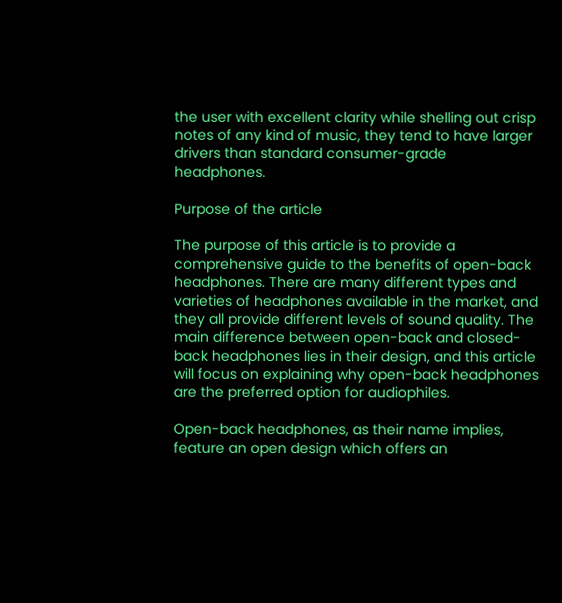the user with excellent clarity while shelling out crisp notes of any kind of music, they tend to have larger drivers than standard consumer-grade headphones.

Purpose of the article

The purpose of this article is to provide a comprehensive guide to the benefits of open-back headphones. There are many different types and varieties of headphones available in the market, and they all provide different levels of sound quality. The main difference between open-back and closed-back headphones lies in their design, and this article will focus on explaining why open-back headphones are the preferred option for audiophiles.

Open-back headphones, as their name implies, feature an open design which offers an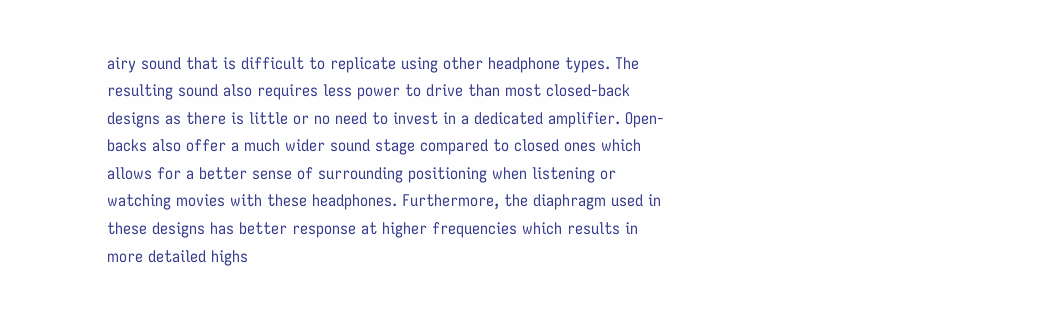airy sound that is difficult to replicate using other headphone types. The resulting sound also requires less power to drive than most closed-back designs as there is little or no need to invest in a dedicated amplifier. Open-backs also offer a much wider sound stage compared to closed ones which allows for a better sense of surrounding positioning when listening or watching movies with these headphones. Furthermore, the diaphragm used in these designs has better response at higher frequencies which results in more detailed highs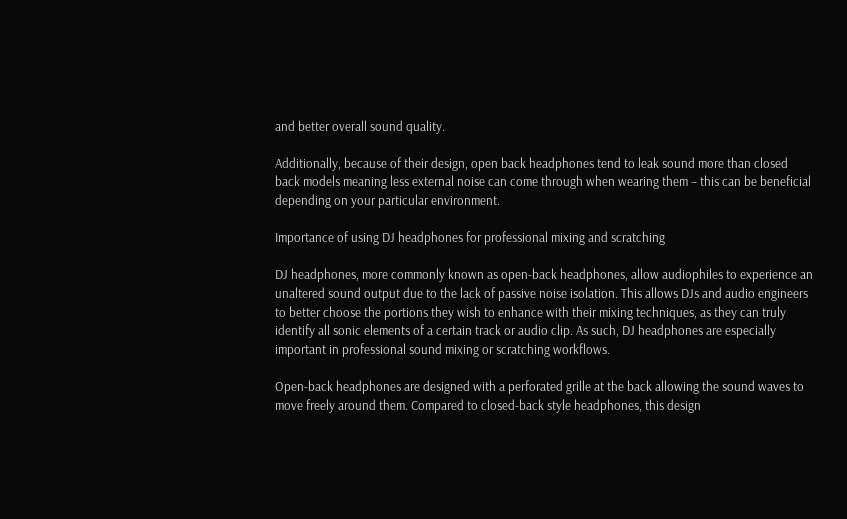and better overall sound quality.

Additionally, because of their design, open back headphones tend to leak sound more than closed back models meaning less external noise can come through when wearing them – this can be beneficial depending on your particular environment.

Importance of using DJ headphones for professional mixing and scratching

DJ headphones, more commonly known as open-back headphones, allow audiophiles to experience an unaltered sound output due to the lack of passive noise isolation. This allows DJs and audio engineers to better choose the portions they wish to enhance with their mixing techniques, as they can truly identify all sonic elements of a certain track or audio clip. As such, DJ headphones are especially important in professional sound mixing or scratching workflows.

Open-back headphones are designed with a perforated grille at the back allowing the sound waves to move freely around them. Compared to closed-back style headphones, this design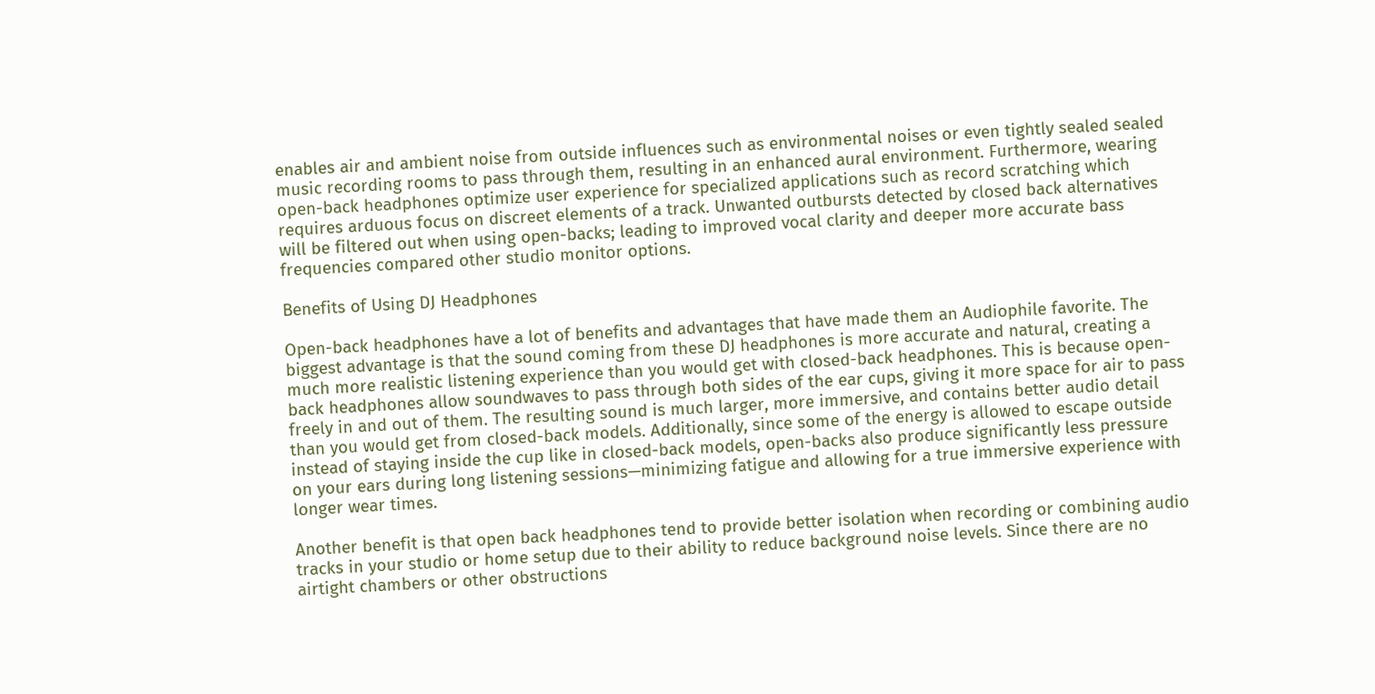enables air and ambient noise from outside influences such as environmental noises or even tightly sealed sealed music recording rooms to pass through them, resulting in an enhanced aural environment. Furthermore, wearing open-back headphones optimize user experience for specialized applications such as record scratching which requires arduous focus on discreet elements of a track. Unwanted outbursts detected by closed back alternatives will be filtered out when using open-backs; leading to improved vocal clarity and deeper more accurate bass frequencies compared other studio monitor options.

Benefits of Using DJ Headphones

Open-back headphones have a lot of benefits and advantages that have made them an Audiophile favorite. The biggest advantage is that the sound coming from these DJ headphones is more accurate and natural, creating a much more realistic listening experience than you would get with closed-back headphones. This is because open-back headphones allow soundwaves to pass through both sides of the ear cups, giving it more space for air to pass freely in and out of them. The resulting sound is much larger, more immersive, and contains better audio detail than you would get from closed-back models. Additionally, since some of the energy is allowed to escape outside instead of staying inside the cup like in closed-back models, open-backs also produce significantly less pressure on your ears during long listening sessions—minimizing fatigue and allowing for a true immersive experience with longer wear times.

Another benefit is that open back headphones tend to provide better isolation when recording or combining audio tracks in your studio or home setup due to their ability to reduce background noise levels. Since there are no airtight chambers or other obstructions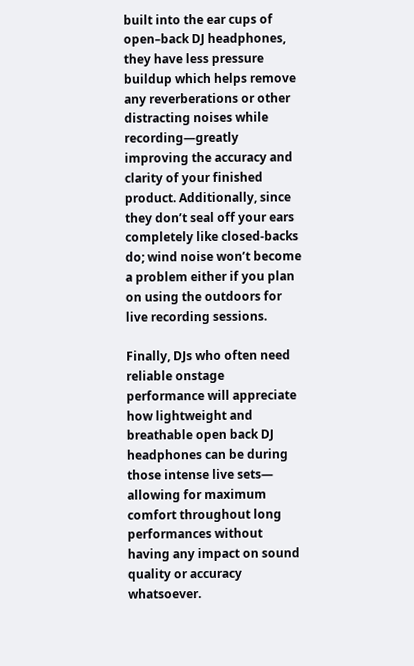built into the ear cups of open–back DJ headphones, they have less pressure buildup which helps remove any reverberations or other distracting noises while recording—greatly improving the accuracy and clarity of your finished product. Additionally, since they don’t seal off your ears completely like closed-backs do; wind noise won’t become a problem either if you plan on using the outdoors for live recording sessions.

Finally, DJs who often need reliable onstage performance will appreciate how lightweight and breathable open back DJ headphones can be during those intense live sets— allowing for maximum comfort throughout long performances without having any impact on sound quality or accuracy whatsoever.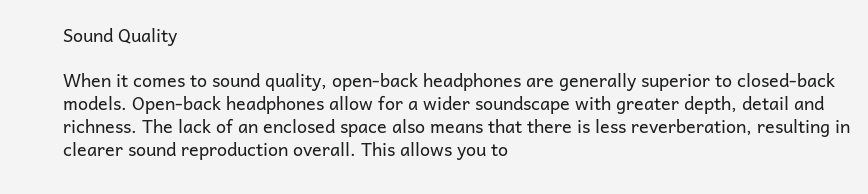Sound Quality

When it comes to sound quality, open-back headphones are generally superior to closed-back models. Open-back headphones allow for a wider soundscape with greater depth, detail and richness. The lack of an enclosed space also means that there is less reverberation, resulting in clearer sound reproduction overall. This allows you to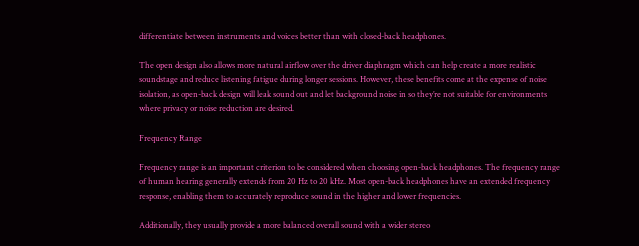differentiate between instruments and voices better than with closed-back headphones.

The open design also allows more natural airflow over the driver diaphragm which can help create a more realistic soundstage and reduce listening fatigue during longer sessions. However, these benefits come at the expense of noise isolation, as open-back design will leak sound out and let background noise in so they’re not suitable for environments where privacy or noise reduction are desired.

Frequency Range

Frequency range is an important criterion to be considered when choosing open-back headphones. The frequency range of human hearing generally extends from 20 Hz to 20 kHz. Most open-back headphones have an extended frequency response, enabling them to accurately reproduce sound in the higher and lower frequencies.

Additionally, they usually provide a more balanced overall sound with a wider stereo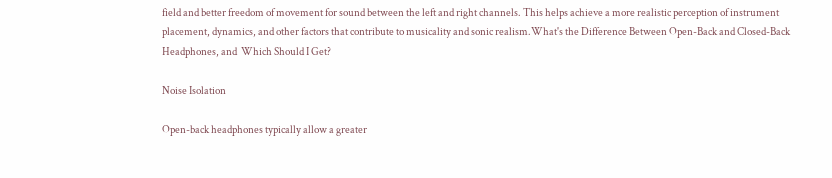field and better freedom of movement for sound between the left and right channels. This helps achieve a more realistic perception of instrument placement, dynamics, and other factors that contribute to musicality and sonic realism.What's the Difference Between Open-Back and Closed-Back Headphones, and  Which Should I Get?

Noise Isolation

Open-back headphones typically allow a greater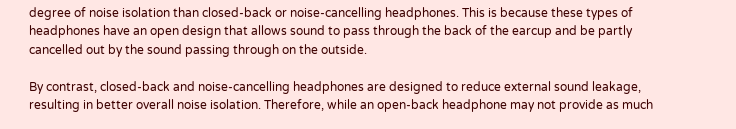degree of noise isolation than closed-back or noise-cancelling headphones. This is because these types of headphones have an open design that allows sound to pass through the back of the earcup and be partly cancelled out by the sound passing through on the outside.

By contrast, closed-back and noise-cancelling headphones are designed to reduce external sound leakage, resulting in better overall noise isolation. Therefore, while an open-back headphone may not provide as much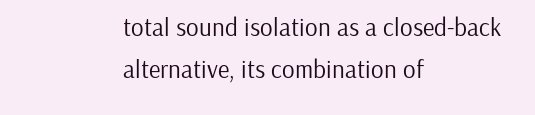total sound isolation as a closed-back alternative, its combination of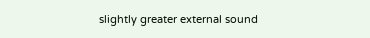slightly greater external sound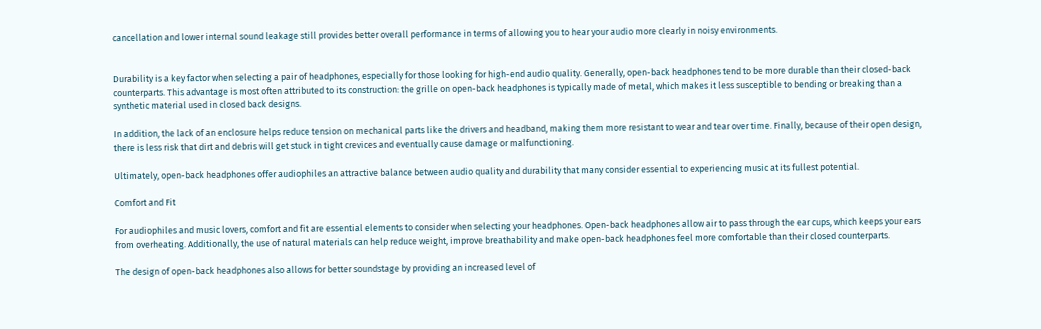cancellation and lower internal sound leakage still provides better overall performance in terms of allowing you to hear your audio more clearly in noisy environments.


Durability is a key factor when selecting a pair of headphones, especially for those looking for high-end audio quality. Generally, open-back headphones tend to be more durable than their closed-back counterparts. This advantage is most often attributed to its construction: the grille on open-back headphones is typically made of metal, which makes it less susceptible to bending or breaking than a synthetic material used in closed back designs.

In addition, the lack of an enclosure helps reduce tension on mechanical parts like the drivers and headband, making them more resistant to wear and tear over time. Finally, because of their open design, there is less risk that dirt and debris will get stuck in tight crevices and eventually cause damage or malfunctioning.

Ultimately, open-back headphones offer audiophiles an attractive balance between audio quality and durability that many consider essential to experiencing music at its fullest potential.

Comfort and Fit

For audiophiles and music lovers, comfort and fit are essential elements to consider when selecting your headphones. Open-back headphones allow air to pass through the ear cups, which keeps your ears from overheating. Additionally, the use of natural materials can help reduce weight, improve breathability and make open-back headphones feel more comfortable than their closed counterparts.

The design of open-back headphones also allows for better soundstage by providing an increased level of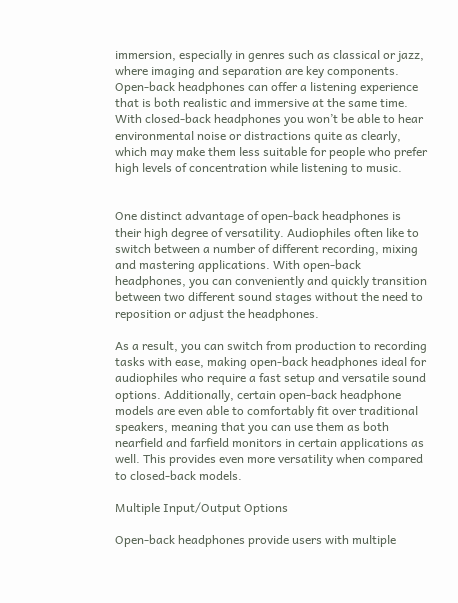immersion, especially in genres such as classical or jazz, where imaging and separation are key components. Open-back headphones can offer a listening experience that is both realistic and immersive at the same time. With closed-back headphones you won’t be able to hear environmental noise or distractions quite as clearly, which may make them less suitable for people who prefer high levels of concentration while listening to music.


One distinct advantage of open-back headphones is their high degree of versatility. Audiophiles often like to switch between a number of different recording, mixing and mastering applications. With open-back headphones, you can conveniently and quickly transition between two different sound stages without the need to reposition or adjust the headphones.

As a result, you can switch from production to recording tasks with ease, making open-back headphones ideal for audiophiles who require a fast setup and versatile sound options. Additionally, certain open-back headphone models are even able to comfortably fit over traditional speakers, meaning that you can use them as both nearfield and farfield monitors in certain applications as well. This provides even more versatility when compared to closed-back models.

Multiple Input/Output Options

Open-back headphones provide users with multiple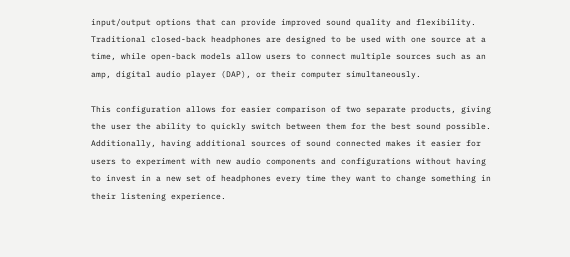input/output options that can provide improved sound quality and flexibility. Traditional closed-back headphones are designed to be used with one source at a time, while open-back models allow users to connect multiple sources such as an amp, digital audio player (DAP), or their computer simultaneously.

This configuration allows for easier comparison of two separate products, giving the user the ability to quickly switch between them for the best sound possible. Additionally, having additional sources of sound connected makes it easier for users to experiment with new audio components and configurations without having to invest in a new set of headphones every time they want to change something in their listening experience.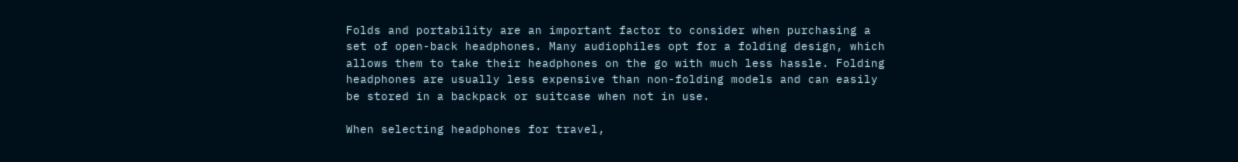Folds and portability are an important factor to consider when purchasing a set of open-back headphones. Many audiophiles opt for a folding design, which allows them to take their headphones on the go with much less hassle. Folding headphones are usually less expensive than non-folding models and can easily be stored in a backpack or suitcase when not in use.

When selecting headphones for travel,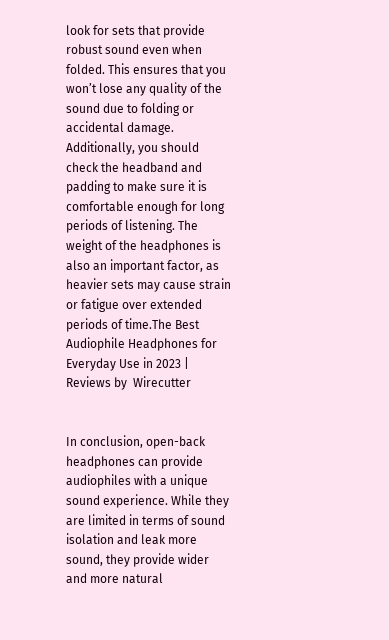look for sets that provide robust sound even when folded. This ensures that you won’t lose any quality of the sound due to folding or accidental damage. Additionally, you should check the headband and padding to make sure it is comfortable enough for long periods of listening. The weight of the headphones is also an important factor, as heavier sets may cause strain or fatigue over extended periods of time.The Best Audiophile Headphones for Everyday Use in 2023 | Reviews by  Wirecutter


In conclusion, open-back headphones can provide audiophiles with a unique sound experience. While they are limited in terms of sound isolation and leak more sound, they provide wider and more natural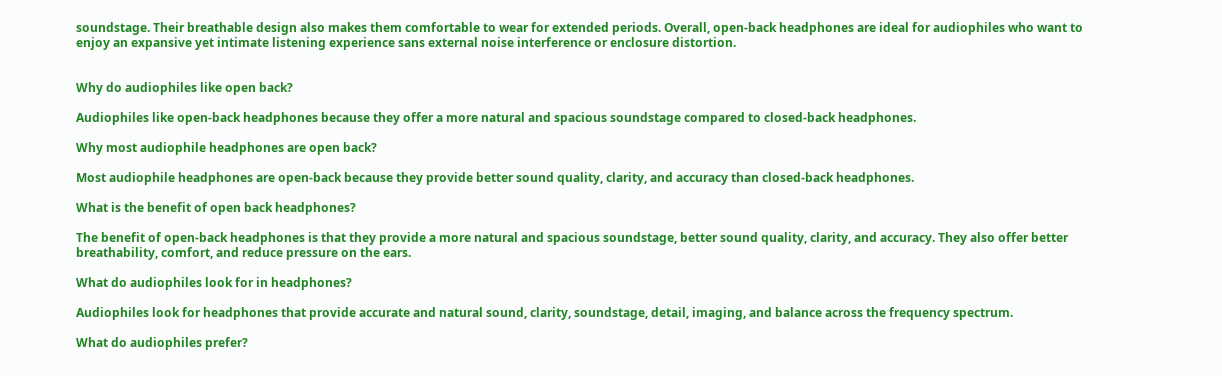soundstage. Their breathable design also makes them comfortable to wear for extended periods. Overall, open-back headphones are ideal for audiophiles who want to enjoy an expansive yet intimate listening experience sans external noise interference or enclosure distortion.


Why do audiophiles like open back?

Audiophiles like open-back headphones because they offer a more natural and spacious soundstage compared to closed-back headphones.

Why most audiophile headphones are open back?

Most audiophile headphones are open-back because they provide better sound quality, clarity, and accuracy than closed-back headphones.

What is the benefit of open back headphones?

The benefit of open-back headphones is that they provide a more natural and spacious soundstage, better sound quality, clarity, and accuracy. They also offer better breathability, comfort, and reduce pressure on the ears.

What do audiophiles look for in headphones?

Audiophiles look for headphones that provide accurate and natural sound, clarity, soundstage, detail, imaging, and balance across the frequency spectrum.

What do audiophiles prefer?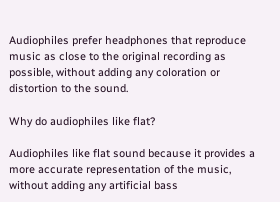Audiophiles prefer headphones that reproduce music as close to the original recording as possible, without adding any coloration or distortion to the sound.

Why do audiophiles like flat?

Audiophiles like flat sound because it provides a more accurate representation of the music, without adding any artificial bass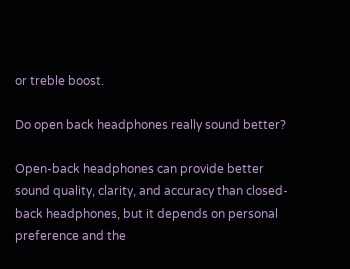or treble boost.

Do open back headphones really sound better?

Open-back headphones can provide better sound quality, clarity, and accuracy than closed-back headphones, but it depends on personal preference and the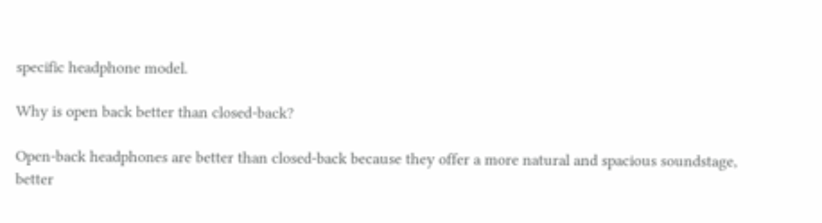specific headphone model.

Why is open back better than closed-back?

Open-back headphones are better than closed-back because they offer a more natural and spacious soundstage, better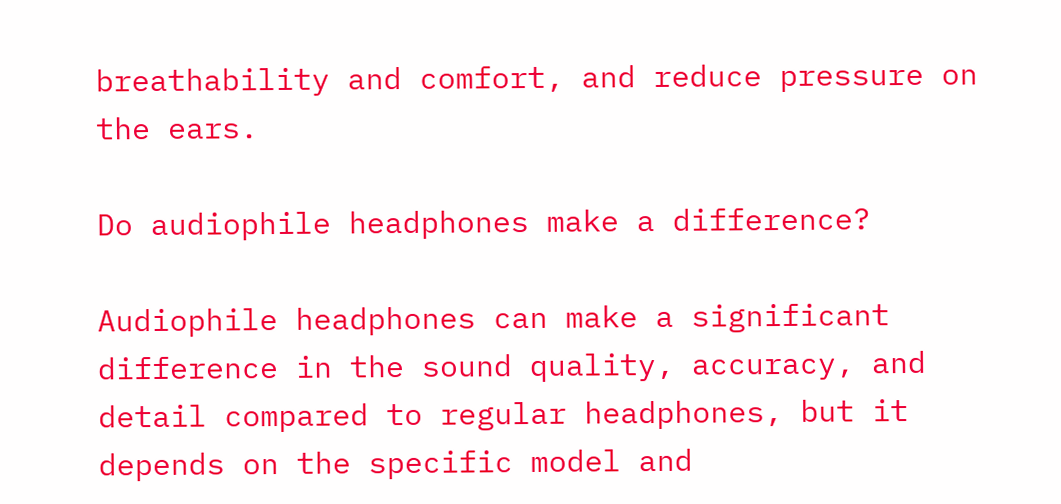breathability and comfort, and reduce pressure on the ears.

Do audiophile headphones make a difference?

Audiophile headphones can make a significant difference in the sound quality, accuracy, and detail compared to regular headphones, but it depends on the specific model and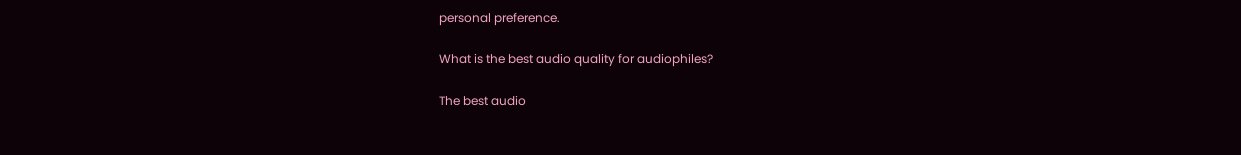personal preference.

What is the best audio quality for audiophiles?

The best audio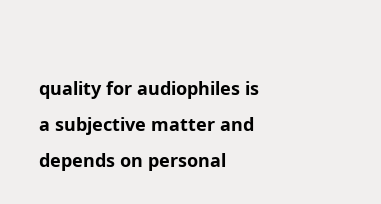quality for audiophiles is a subjective matter and depends on personal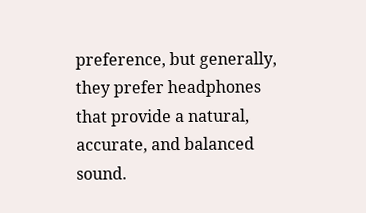preference, but generally, they prefer headphones that provide a natural, accurate, and balanced sound.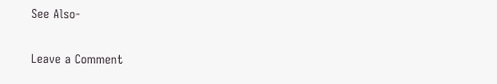See Also-

Leave a Comment